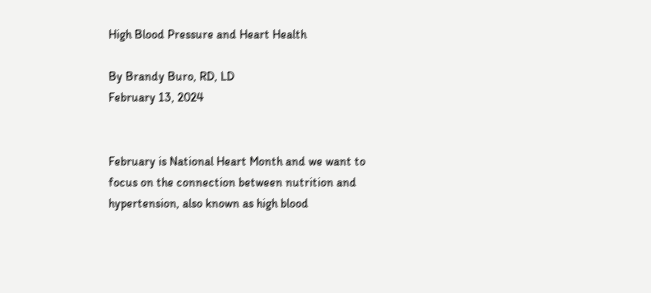High Blood Pressure and Heart Health

By Brandy Buro, RD, LD
February 13, 2024


February is National Heart Month and we want to focus on the connection between nutrition and hypertension, also known as high blood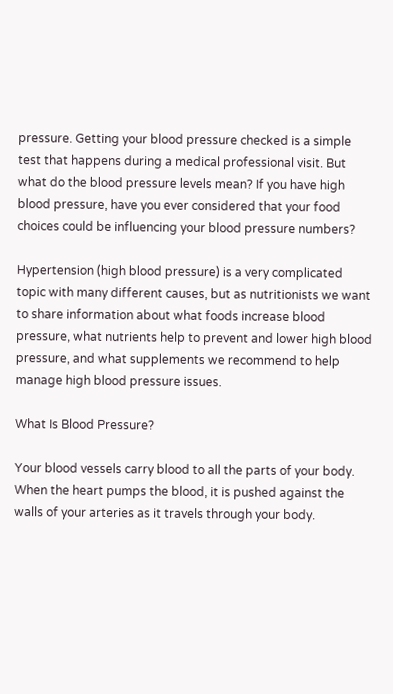pressure. Getting your blood pressure checked is a simple test that happens during a medical professional visit. But what do the blood pressure levels mean? If you have high blood pressure, have you ever considered that your food choices could be influencing your blood pressure numbers?

Hypertension (high blood pressure) is a very complicated topic with many different causes, but as nutritionists we want to share information about what foods increase blood pressure, what nutrients help to prevent and lower high blood pressure, and what supplements we recommend to help manage high blood pressure issues.

What Is Blood Pressure?

Your blood vessels carry blood to all the parts of your body. When the heart pumps the blood, it is pushed against the walls of your arteries as it travels through your body.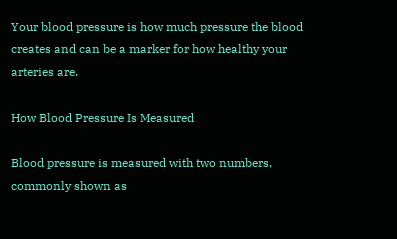Your blood pressure is how much pressure the blood creates and can be a marker for how healthy your arteries are.

How Blood Pressure Is Measured

Blood pressure is measured with two numbers, commonly shown as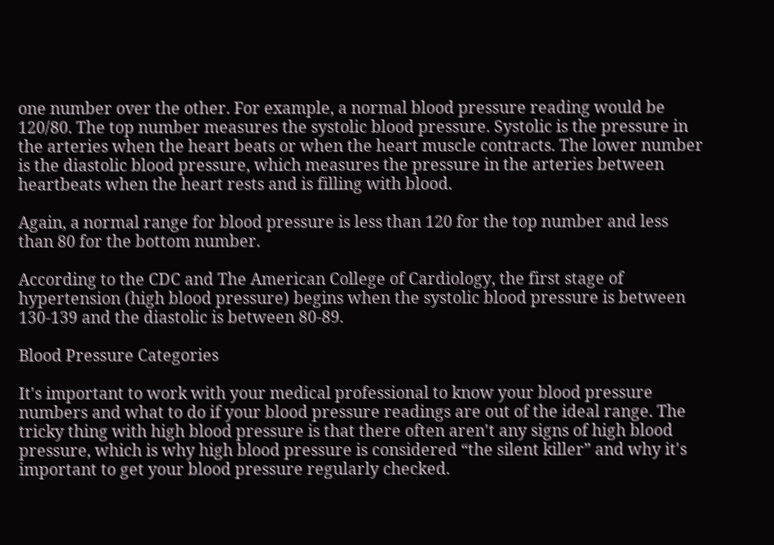one number over the other. For example, a normal blood pressure reading would be 120/80. The top number measures the systolic blood pressure. Systolic is the pressure in the arteries when the heart beats or when the heart muscle contracts. The lower number is the diastolic blood pressure, which measures the pressure in the arteries between heartbeats when the heart rests and is filling with blood.

Again, a normal range for blood pressure is less than 120 for the top number and less than 80 for the bottom number.

According to the CDC and The American College of Cardiology, the first stage of hypertension (high blood pressure) begins when the systolic blood pressure is between 130-139 and the diastolic is between 80-89.

Blood Pressure Categories

It's important to work with your medical professional to know your blood pressure numbers and what to do if your blood pressure readings are out of the ideal range. The tricky thing with high blood pressure is that there often aren't any signs of high blood pressure, which is why high blood pressure is considered “the silent killer” and why it's important to get your blood pressure regularly checked.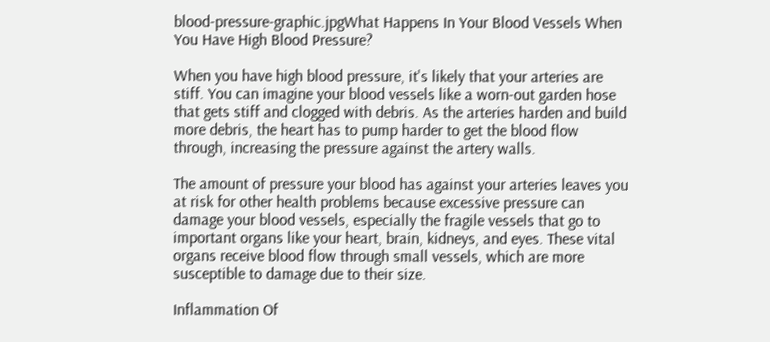blood-pressure-graphic.jpgWhat Happens In Your Blood Vessels When You Have High Blood Pressure?

When you have high blood pressure, it's likely that your arteries are stiff. You can imagine your blood vessels like a worn-out garden hose that gets stiff and clogged with debris. As the arteries harden and build more debris, the heart has to pump harder to get the blood flow through, increasing the pressure against the artery walls.

The amount of pressure your blood has against your arteries leaves you at risk for other health problems because excessive pressure can damage your blood vessels, especially the fragile vessels that go to important organs like your heart, brain, kidneys, and eyes. These vital organs receive blood flow through small vessels, which are more susceptible to damage due to their size.

Inflammation Of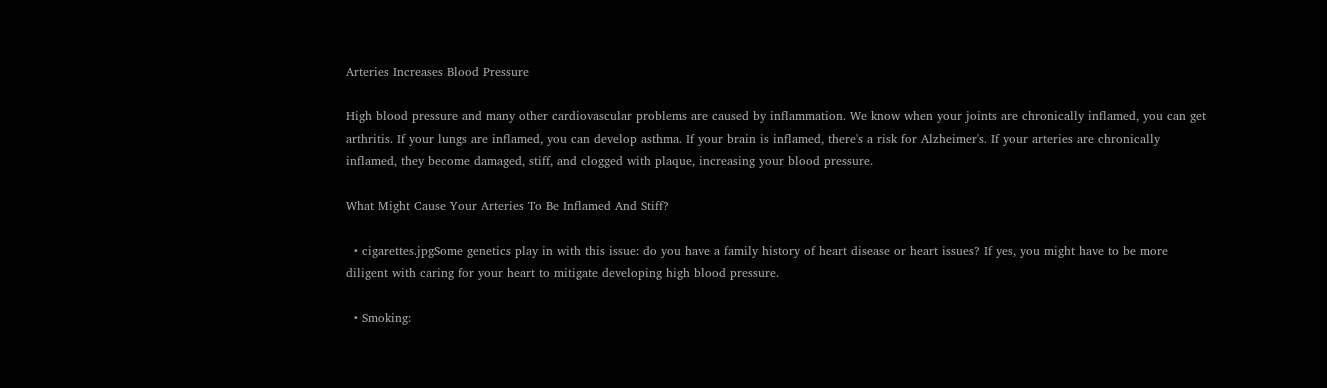Arteries Increases Blood Pressure

High blood pressure and many other cardiovascular problems are caused by inflammation. We know when your joints are chronically inflamed, you can get arthritis. If your lungs are inflamed, you can develop asthma. If your brain is inflamed, there's a risk for Alzheimer's. If your arteries are chronically inflamed, they become damaged, stiff, and clogged with plaque, increasing your blood pressure.

What Might Cause Your Arteries To Be Inflamed And Stiff?

  • cigarettes.jpgSome genetics play in with this issue: do you have a family history of heart disease or heart issues? If yes, you might have to be more diligent with caring for your heart to mitigate developing high blood pressure.

  • Smoking: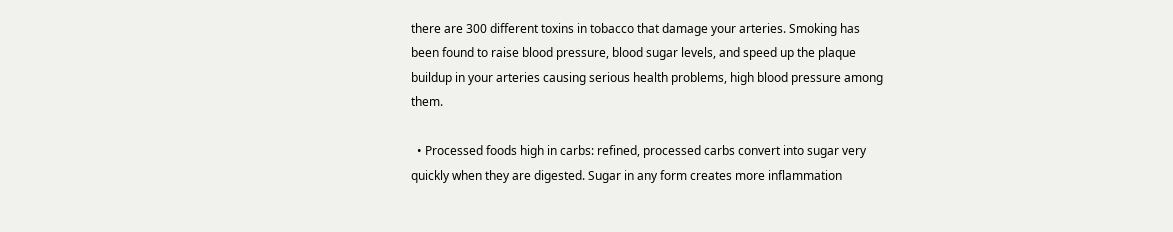there are 300 different toxins in tobacco that damage your arteries. Smoking has been found to raise blood pressure, blood sugar levels, and speed up the plaque buildup in your arteries causing serious health problems, high blood pressure among them.

  • Processed foods high in carbs: refined, processed carbs convert into sugar very quickly when they are digested. Sugar in any form creates more inflammation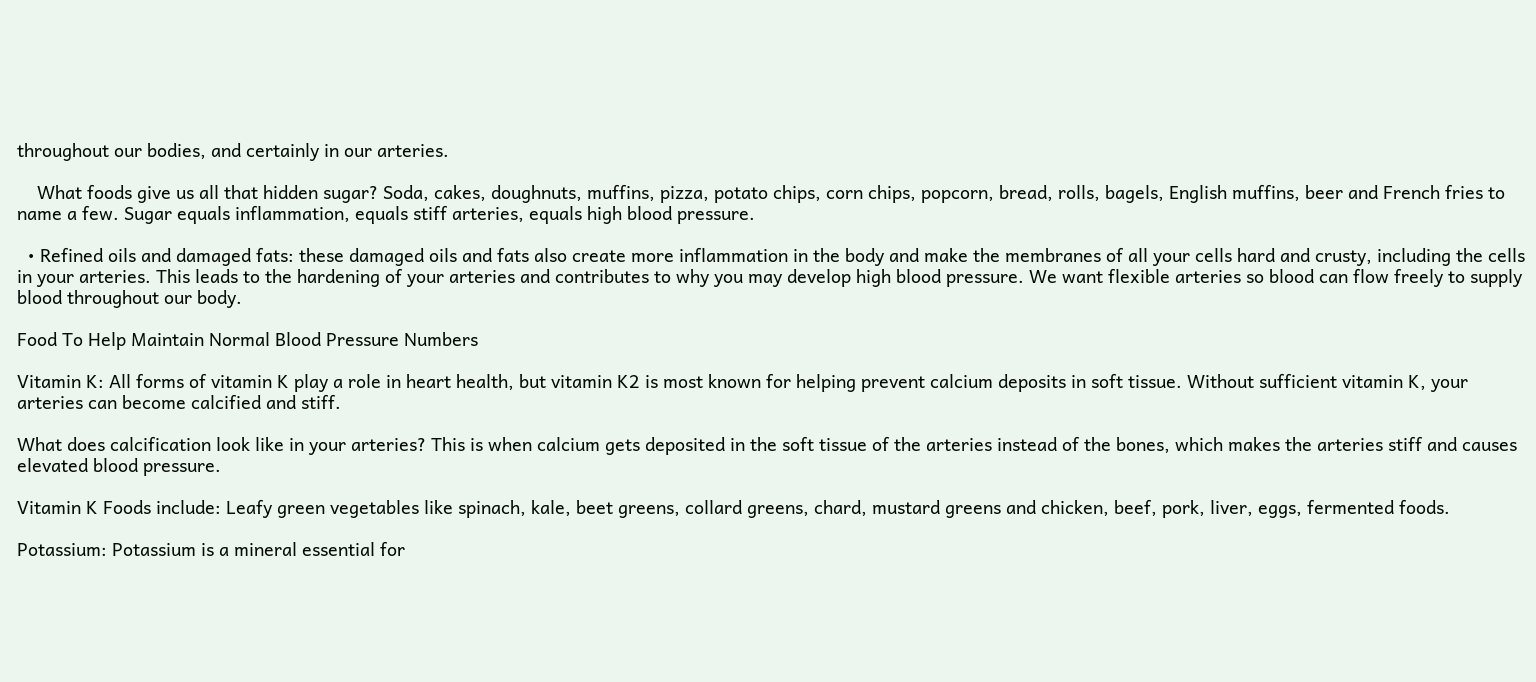throughout our bodies, and certainly in our arteries.

    What foods give us all that hidden sugar? Soda, cakes, doughnuts, muffins, pizza, potato chips, corn chips, popcorn, bread, rolls, bagels, English muffins, beer and French fries to name a few. Sugar equals inflammation, equals stiff arteries, equals high blood pressure.

  • Refined oils and damaged fats: these damaged oils and fats also create more inflammation in the body and make the membranes of all your cells hard and crusty, including the cells in your arteries. This leads to the hardening of your arteries and contributes to why you may develop high blood pressure. We want flexible arteries so blood can flow freely to supply blood throughout our body.

Food To Help Maintain Normal Blood Pressure Numbers

Vitamin K: All forms of vitamin K play a role in heart health, but vitamin K2 is most known for helping prevent calcium deposits in soft tissue. Without sufficient vitamin K, your arteries can become calcified and stiff.

What does calcification look like in your arteries? This is when calcium gets deposited in the soft tissue of the arteries instead of the bones, which makes the arteries stiff and causes elevated blood pressure.

Vitamin K Foods include: Leafy green vegetables like spinach, kale, beet greens, collard greens, chard, mustard greens and chicken, beef, pork, liver, eggs, fermented foods.

Potassium: Potassium is a mineral essential for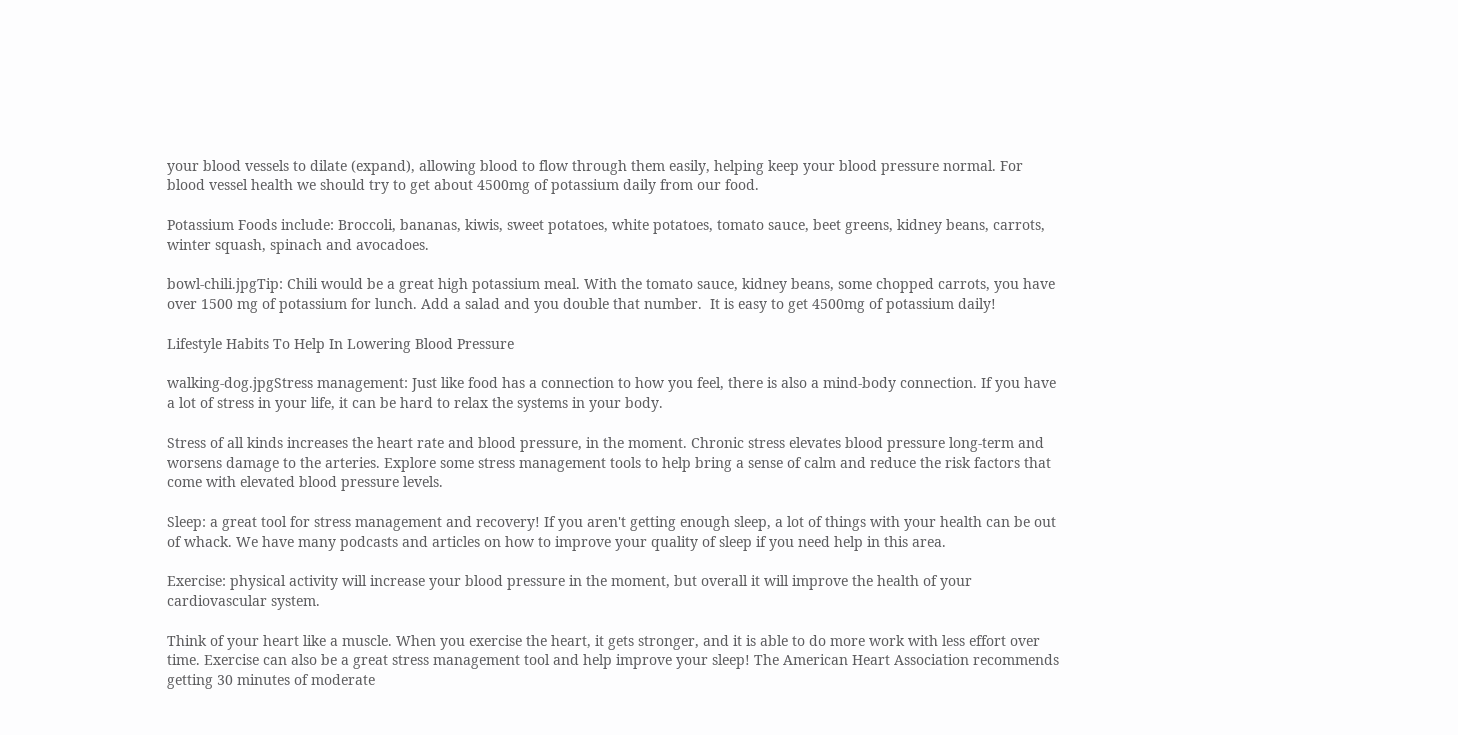your blood vessels to dilate (expand), allowing blood to flow through them easily, helping keep your blood pressure normal. For blood vessel health we should try to get about 4500mg of potassium daily from our food.

Potassium Foods include: Broccoli, bananas, kiwis, sweet potatoes, white potatoes, tomato sauce, beet greens, kidney beans, carrots, winter squash, spinach and avocadoes.

bowl-chili.jpgTip: Chili would be a great high potassium meal. With the tomato sauce, kidney beans, some chopped carrots, you have over 1500 mg of potassium for lunch. Add a salad and you double that number.  It is easy to get 4500mg of potassium daily!

Lifestyle Habits To Help In Lowering Blood Pressure

walking-dog.jpgStress management: Just like food has a connection to how you feel, there is also a mind-body connection. If you have a lot of stress in your life, it can be hard to relax the systems in your body.

Stress of all kinds increases the heart rate and blood pressure, in the moment. Chronic stress elevates blood pressure long-term and worsens damage to the arteries. Explore some stress management tools to help bring a sense of calm and reduce the risk factors that come with elevated blood pressure levels.

Sleep: a great tool for stress management and recovery! If you aren't getting enough sleep, a lot of things with your health can be out of whack. We have many podcasts and articles on how to improve your quality of sleep if you need help in this area.

Exercise: physical activity will increase your blood pressure in the moment, but overall it will improve the health of your cardiovascular system.

Think of your heart like a muscle. When you exercise the heart, it gets stronger, and it is able to do more work with less effort over time. Exercise can also be a great stress management tool and help improve your sleep! The American Heart Association recommends getting 30 minutes of moderate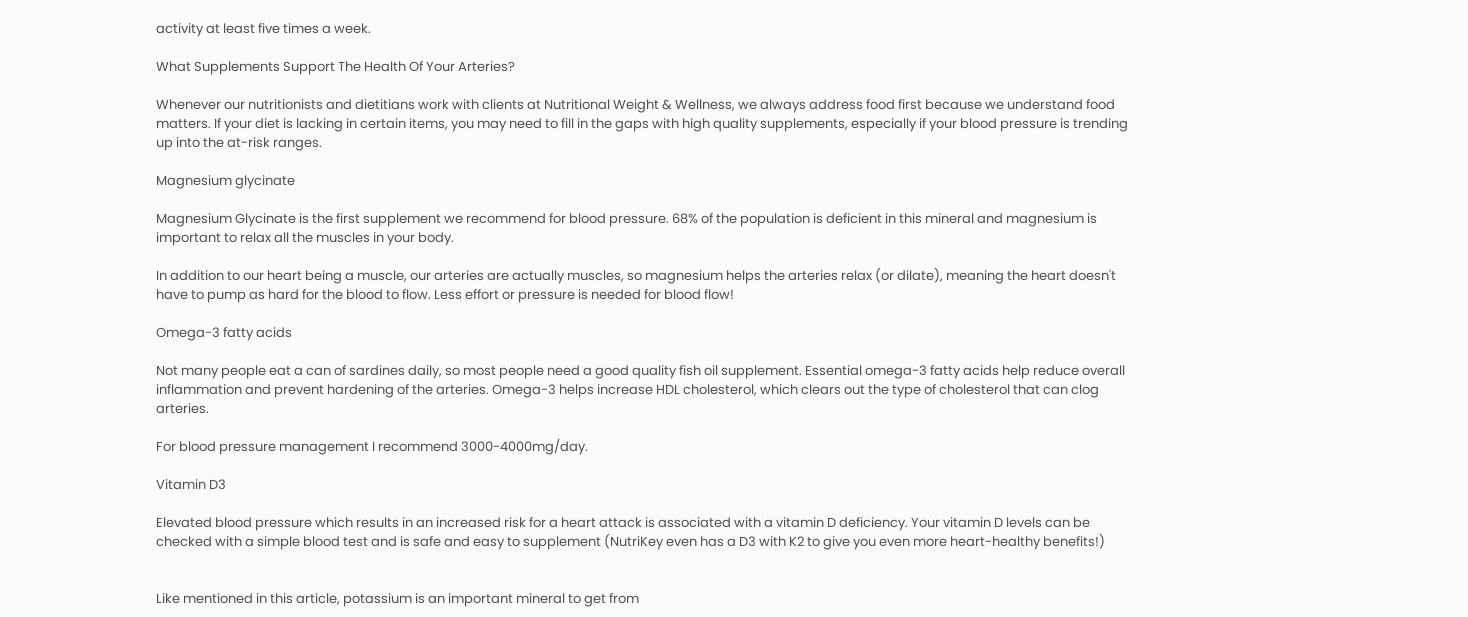activity at least five times a week.

What Supplements Support The Health Of Your Arteries?

Whenever our nutritionists and dietitians work with clients at Nutritional Weight & Wellness, we always address food first because we understand food matters. If your diet is lacking in certain items, you may need to fill in the gaps with high quality supplements, especially if your blood pressure is trending up into the at-risk ranges.

Magnesium glycinate

Magnesium Glycinate is the first supplement we recommend for blood pressure. 68% of the population is deficient in this mineral and magnesium is important to relax all the muscles in your body.

In addition to our heart being a muscle, our arteries are actually muscles, so magnesium helps the arteries relax (or dilate), meaning the heart doesn't have to pump as hard for the blood to flow. Less effort or pressure is needed for blood flow!

Omega-3 fatty acids

Not many people eat a can of sardines daily, so most people need a good quality fish oil supplement. Essential omega-3 fatty acids help reduce overall inflammation and prevent hardening of the arteries. Omega-3 helps increase HDL cholesterol, which clears out the type of cholesterol that can clog arteries.

For blood pressure management I recommend 3000-4000mg/day.

Vitamin D3

Elevated blood pressure which results in an increased risk for a heart attack is associated with a vitamin D deficiency. Your vitamin D levels can be checked with a simple blood test and is safe and easy to supplement (NutriKey even has a D3 with K2 to give you even more heart-healthy benefits!)


Like mentioned in this article, potassium is an important mineral to get from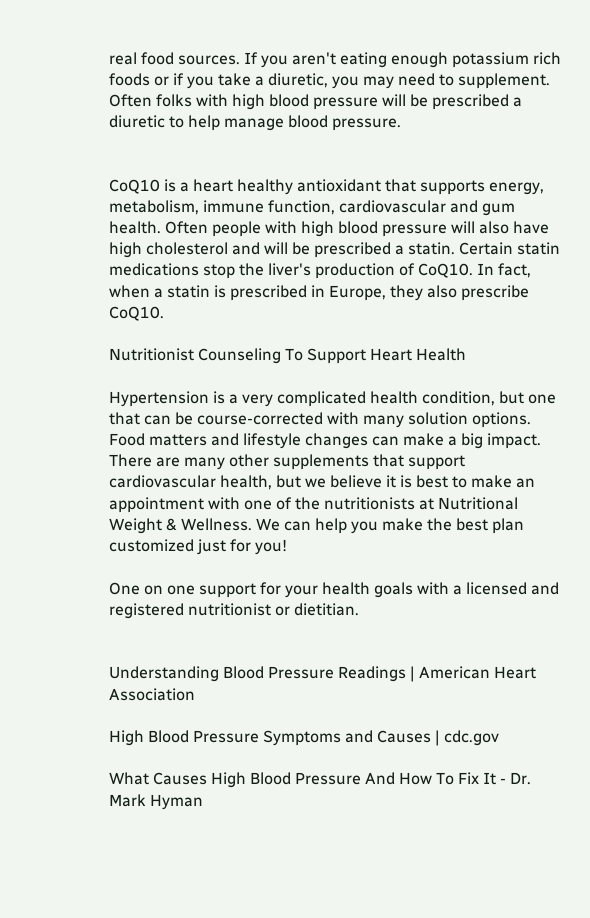real food sources. If you aren't eating enough potassium rich foods or if you take a diuretic, you may need to supplement. Often folks with high blood pressure will be prescribed a diuretic to help manage blood pressure.


CoQ10 is a heart healthy antioxidant that supports energy, metabolism, immune function, cardiovascular and gum health. Often people with high blood pressure will also have high cholesterol and will be prescribed a statin. Certain statin medications stop the liver's production of CoQ10. In fact, when a statin is prescribed in Europe, they also prescribe CoQ10.

Nutritionist Counseling To Support Heart Health

Hypertension is a very complicated health condition, but one that can be course-corrected with many solution options. Food matters and lifestyle changes can make a big impact. There are many other supplements that support cardiovascular health, but we believe it is best to make an appointment with one of the nutritionists at Nutritional Weight & Wellness. We can help you make the best plan customized just for you!

One on one support for your health goals with a licensed and registered nutritionist or dietitian.


Understanding Blood Pressure Readings | American Heart Association

High Blood Pressure Symptoms and Causes | cdc.gov

What Causes High Blood Pressure And How To Fix It - Dr. Mark Hyman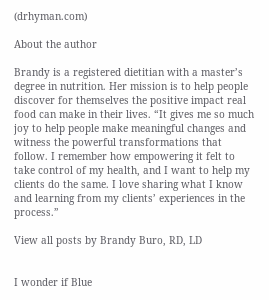(drhyman.com)

About the author

Brandy is a registered dietitian with a master’s degree in nutrition. Her mission is to help people discover for themselves the positive impact real food can make in their lives. “It gives me so much joy to help people make meaningful changes and witness the powerful transformations that follow. I remember how empowering it felt to take control of my health, and I want to help my clients do the same. I love sharing what I know and learning from my clients’ experiences in the process.”

View all posts by Brandy Buro, RD, LD


I wonder if Blue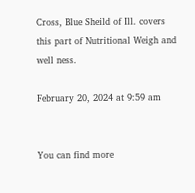Cross, Blue Sheild of Ill. covers this part of Nutritional Weigh and well ness.

February 20, 2024 at 9:59 am


You can find more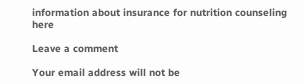information about insurance for nutrition counseling here

Leave a comment

Your email address will not be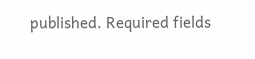published. Required fields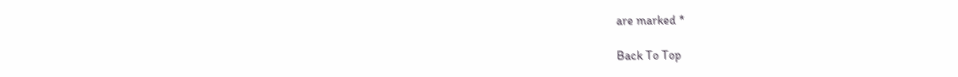are marked *

Back To Top